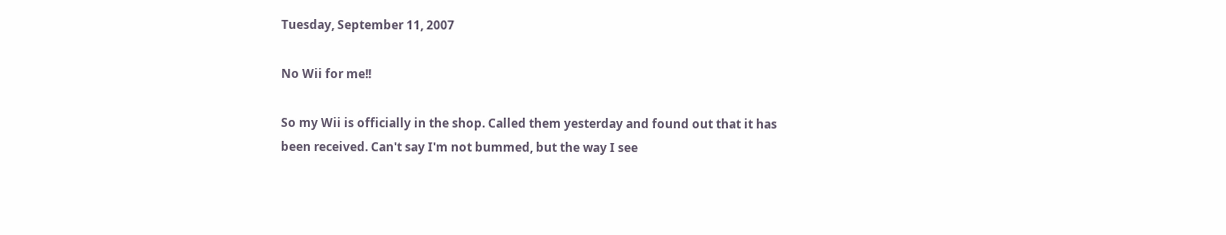Tuesday, September 11, 2007

No Wii for me!!

So my Wii is officially in the shop. Called them yesterday and found out that it has been received. Can't say I'm not bummed, but the way I see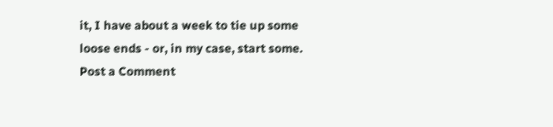it, I have about a week to tie up some loose ends - or, in my case, start some.
Post a Comment